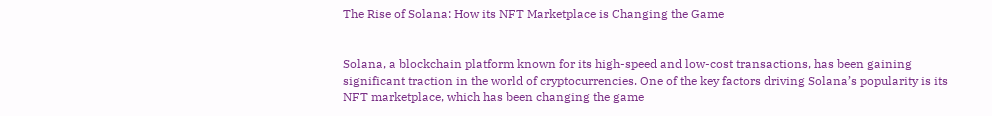The Rise of Solana: How its NFT Marketplace is Changing the Game


Solana, a blockchain platform known for its high-speed and low-cost transactions, has been gaining significant traction in the world of cryptocurrencies. One of the key factors driving Solana’s popularity is its NFT marketplace, which has been changing the game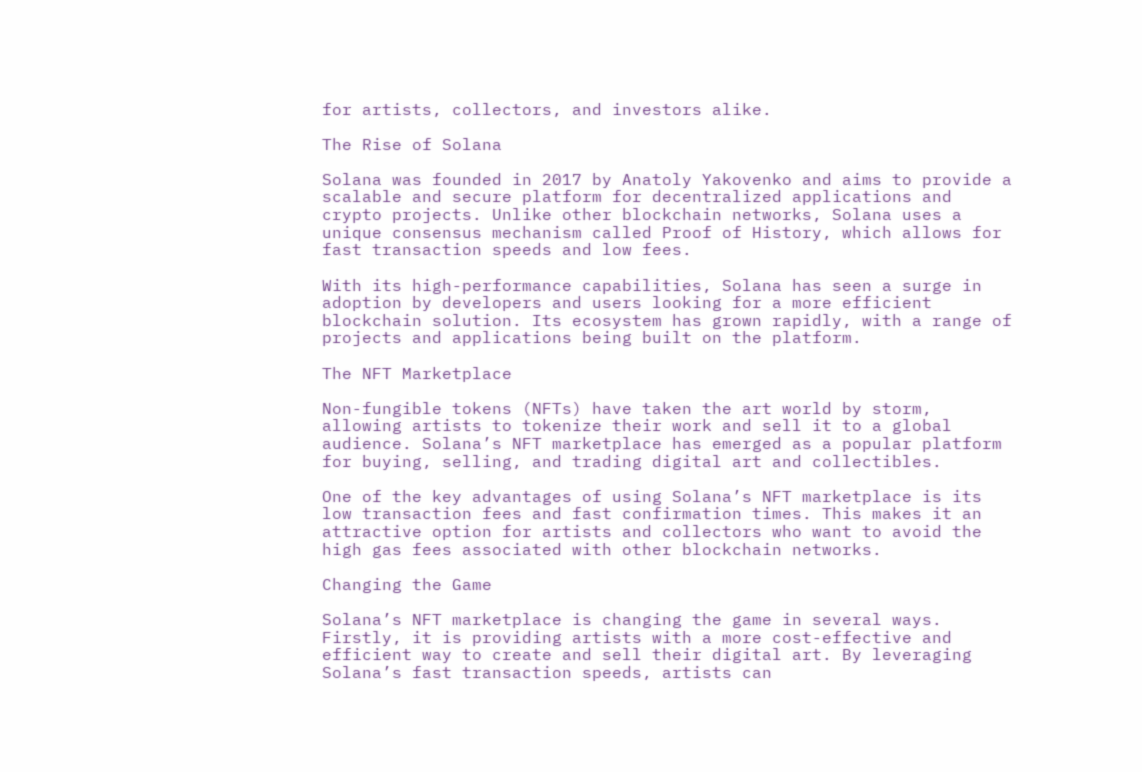for artists, collectors, and investors alike.

The Rise of Solana

Solana was founded in 2017 by Anatoly Yakovenko and aims to provide a scalable and secure platform for decentralized applications and crypto projects. Unlike other blockchain networks, Solana uses a unique consensus mechanism called Proof of History, which allows for fast transaction speeds and low fees.

With its high-performance capabilities, Solana has seen a surge in adoption by developers and users looking for a more efficient blockchain solution. Its ecosystem has grown rapidly, with a range of projects and applications being built on the platform.

The NFT Marketplace

Non-fungible tokens (NFTs) have taken the art world by storm, allowing artists to tokenize their work and sell it to a global audience. Solana’s NFT marketplace has emerged as a popular platform for buying, selling, and trading digital art and collectibles.

One of the key advantages of using Solana’s NFT marketplace is its low transaction fees and fast confirmation times. This makes it an attractive option for artists and collectors who want to avoid the high gas fees associated with other blockchain networks.

Changing the Game

Solana’s NFT marketplace is changing the game in several ways. Firstly, it is providing artists with a more cost-effective and efficient way to create and sell their digital art. By leveraging Solana’s fast transaction speeds, artists can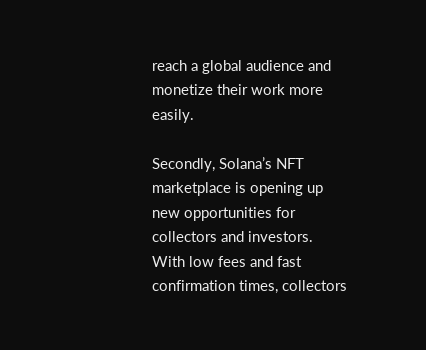reach a global audience and monetize their work more easily.

Secondly, Solana’s NFT marketplace is opening up new opportunities for collectors and investors. With low fees and fast confirmation times, collectors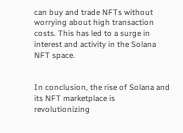can buy and trade NFTs without worrying about high transaction costs. This has led to a surge in interest and activity in the Solana NFT space.


In conclusion, the rise of Solana and its NFT marketplace is revolutionizing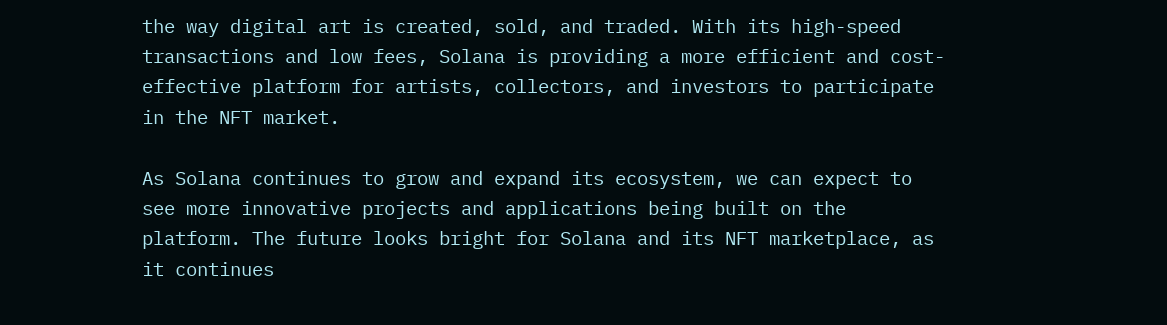the way digital art is created, sold, and traded. With its high-speed transactions and low fees, Solana is providing a more efficient and cost-effective platform for artists, collectors, and investors to participate in the NFT market.

As Solana continues to grow and expand its ecosystem, we can expect to see more innovative projects and applications being built on the platform. The future looks bright for Solana and its NFT marketplace, as it continues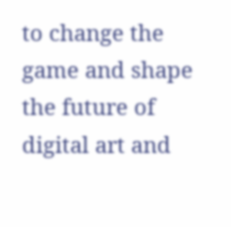to change the game and shape the future of digital art and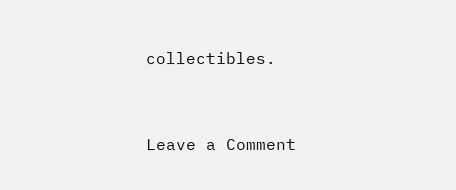collectibles.


Leave a Comment